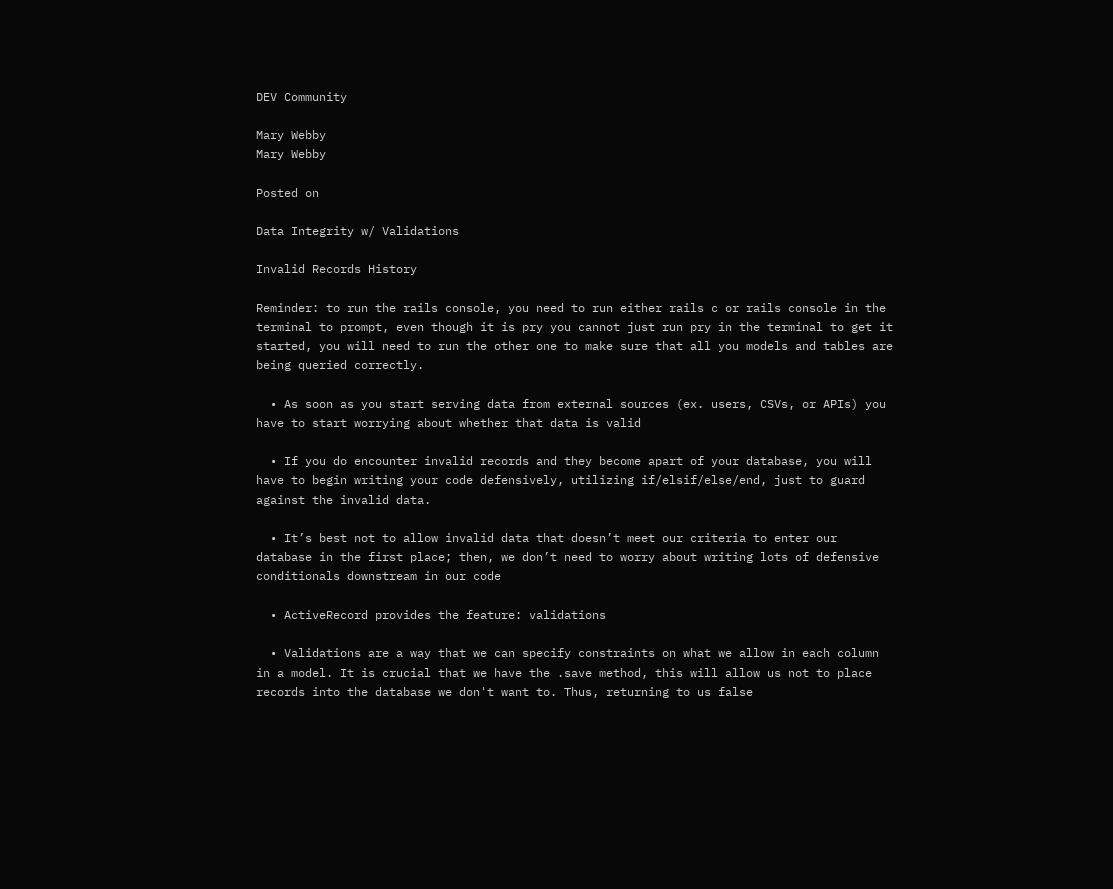DEV Community

Mary Webby
Mary Webby

Posted on

Data Integrity w/ Validations

Invalid Records History

Reminder: to run the rails console, you need to run either rails c or rails console in the terminal to prompt, even though it is pry you cannot just run pry in the terminal to get it started, you will need to run the other one to make sure that all you models and tables are being queried correctly.

  • As soon as you start serving data from external sources (ex. users, CSVs, or APIs) you have to start worrying about whether that data is valid

  • If you do encounter invalid records and they become apart of your database, you will have to begin writing your code defensively, utilizing if/elsif/else/end, just to guard against the invalid data.

  • It’s best not to allow invalid data that doesn’t meet our criteria to enter our database in the first place; then, we don’t need to worry about writing lots of defensive conditionals downstream in our code

  • ActiveRecord provides the feature: validations

  • Validations are a way that we can specify constraints on what we allow in each column in a model. It is crucial that we have the .save method, this will allow us not to place records into the database we don't want to. Thus, returning to us false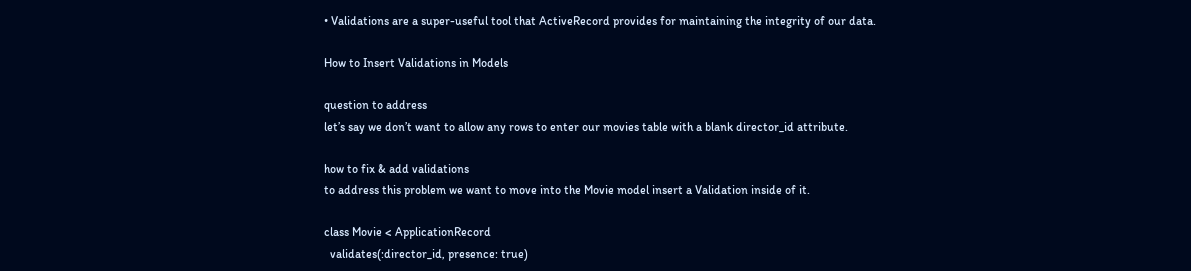• Validations are a super-useful tool that ActiveRecord provides for maintaining the integrity of our data.

How to Insert Validations in Models

question to address
let’s say we don’t want to allow any rows to enter our movies table with a blank director_id attribute.

how to fix & add validations
to address this problem we want to move into the Movie model insert a Validation inside of it.

class Movie < ApplicationRecord
  validates(:director_id, presence: true)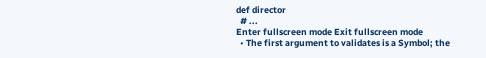def director
  # ...
Enter fullscreen mode Exit fullscreen mode
  • The first argument to validates is a Symbol; the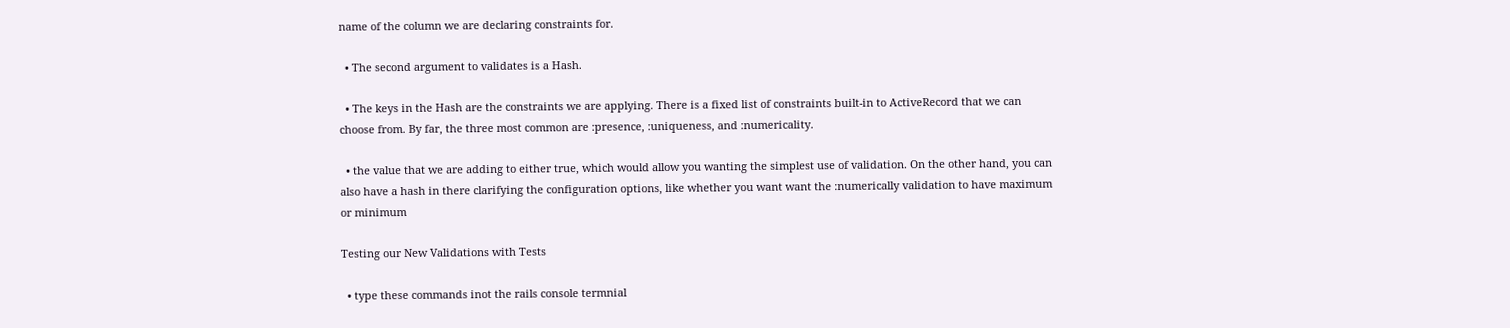name of the column we are declaring constraints for.

  • The second argument to validates is a Hash.

  • The keys in the Hash are the constraints we are applying. There is a fixed list of constraints built-in to ActiveRecord that we can choose from. By far, the three most common are :presence, :uniqueness, and :numericality.

  • the value that we are adding to either true, which would allow you wanting the simplest use of validation. On the other hand, you can also have a hash in there clarifying the configuration options, like whether you want want the :numerically validation to have maximum or minimum

Testing our New Validations with Tests

  • type these commands inot the rails console termnial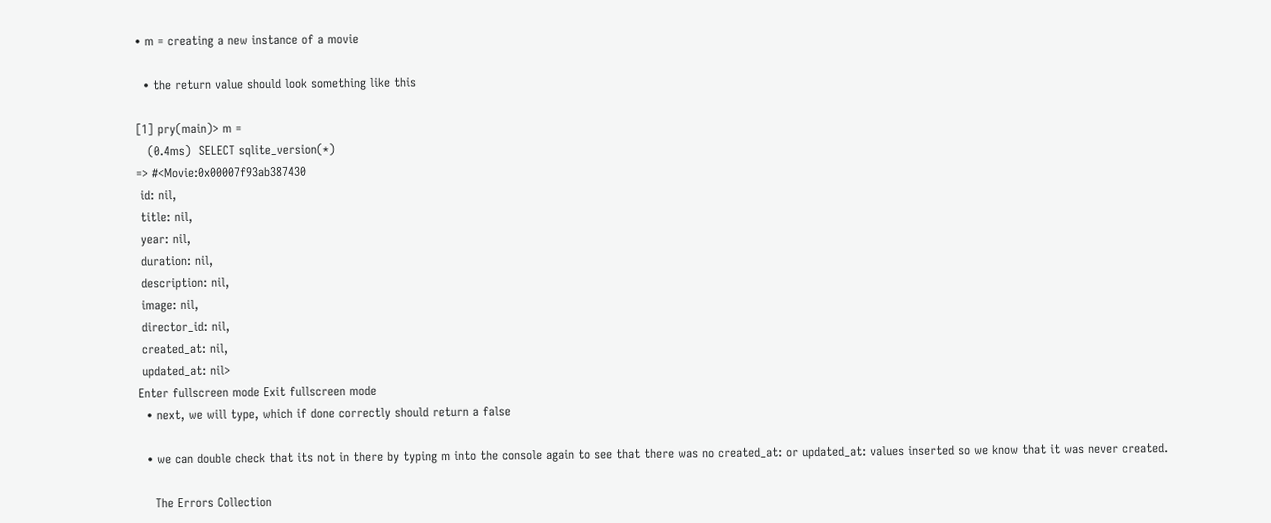• m = creating a new instance of a movie

  • the return value should look something like this

[1] pry(main)> m =
   (0.4ms)  SELECT sqlite_version(*)
=> #<Movie:0x00007f93ab387430
 id: nil,
 title: nil,
 year: nil,
 duration: nil,
 description: nil,
 image: nil,
 director_id: nil,
 created_at: nil,
 updated_at: nil>
Enter fullscreen mode Exit fullscreen mode
  • next, we will type, which if done correctly should return a false

  • we can double check that its not in there by typing m into the console again to see that there was no created_at: or updated_at: values inserted so we know that it was never created.

    The Errors Collection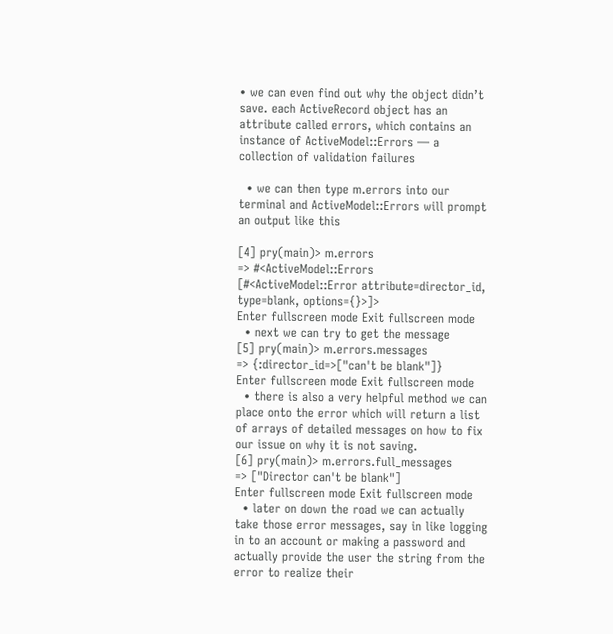• we can even find out why the object didn’t save. each ActiveRecord object has an attribute called errors, which contains an instance of ActiveModel::Errors — a collection of validation failures

  • we can then type m.errors into our terminal and ActiveModel::Errors will prompt an output like this

[4] pry(main)> m.errors
=> #<ActiveModel::Errors [#<ActiveModel::Error attribute=director_id, type=blank, options={}>]>
Enter fullscreen mode Exit fullscreen mode
  • next we can try to get the message
[5] pry(main)> m.errors.messages
=> {:director_id=>["can't be blank"]}
Enter fullscreen mode Exit fullscreen mode
  • there is also a very helpful method we can place onto the error which will return a list of arrays of detailed messages on how to fix our issue on why it is not saving.
[6] pry(main)> m.errors.full_messages
=> ["Director can't be blank"]
Enter fullscreen mode Exit fullscreen mode
  • later on down the road we can actually take those error messages, say in like logging in to an account or making a password and actually provide the user the string from the error to realize their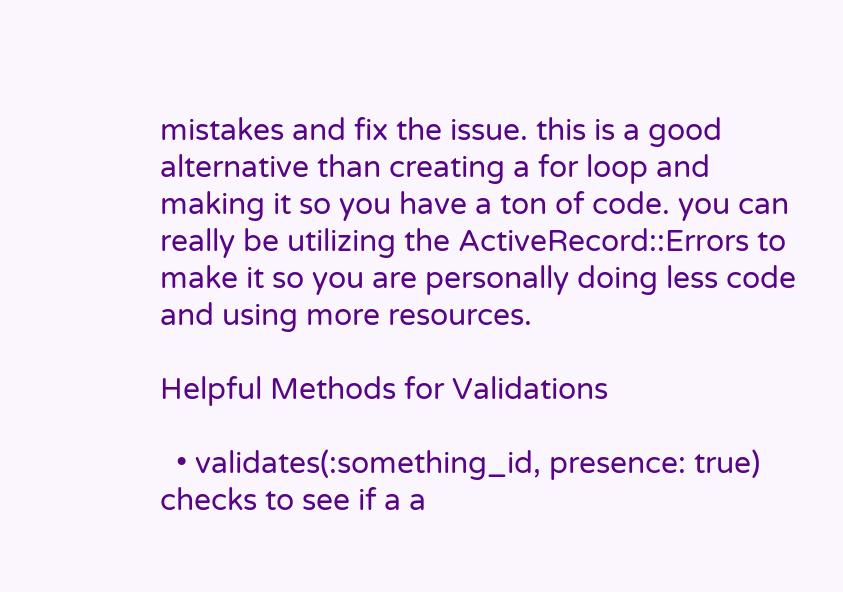mistakes and fix the issue. this is a good alternative than creating a for loop and making it so you have a ton of code. you can really be utilizing the ActiveRecord::Errors to make it so you are personally doing less code and using more resources.

Helpful Methods for Validations

  • validates(:something_id, presence: true) checks to see if a a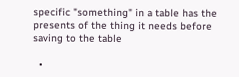specific "something" in a table has the presents of the thing it needs before saving to the table

  •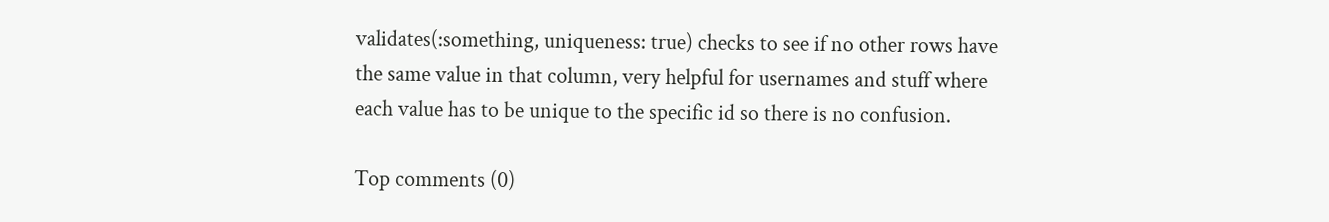validates(:something, uniqueness: true) checks to see if no other rows have the same value in that column, very helpful for usernames and stuff where each value has to be unique to the specific id so there is no confusion.

Top comments (0)